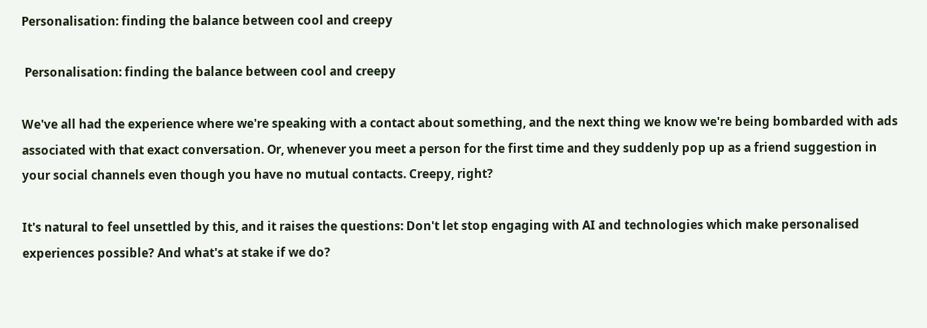Personalisation: finding the balance between cool and creepy

 Personalisation: finding the balance between cool and creepy

We've all had the experience where we're speaking with a contact about something, and the next thing we know we're being bombarded with ads associated with that exact conversation. Or, whenever you meet a person for the first time and they suddenly pop up as a friend suggestion in your social channels even though you have no mutual contacts. Creepy, right?

It's natural to feel unsettled by this, and it raises the questions: Don't let stop engaging with AI and technologies which make personalised experiences possible? And what's at stake if we do?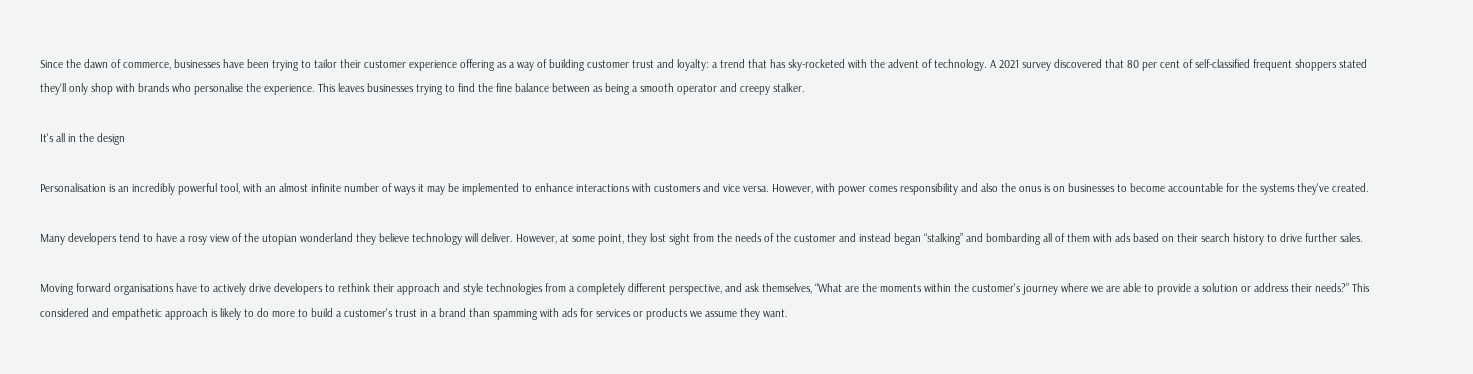Since the dawn of commerce, businesses have been trying to tailor their customer experience offering as a way of building customer trust and loyalty: a trend that has sky-rocketed with the advent of technology. A 2021 survey discovered that 80 per cent of self-classified frequent shoppers stated they'll only shop with brands who personalise the experience. This leaves businesses trying to find the fine balance between as being a smooth operator and creepy stalker.

It's all in the design

Personalisation is an incredibly powerful tool, with an almost infinite number of ways it may be implemented to enhance interactions with customers and vice versa. However, with power comes responsibility and also the onus is on businesses to become accountable for the systems they've created.

Many developers tend to have a rosy view of the utopian wonderland they believe technology will deliver. However, at some point, they lost sight from the needs of the customer and instead began “stalking” and bombarding all of them with ads based on their search history to drive further sales.

Moving forward organisations have to actively drive developers to rethink their approach and style technologies from a completely different perspective, and ask themselves, “What are the moments within the customer's journey where we are able to provide a solution or address their needs?” This considered and empathetic approach is likely to do more to build a customer's trust in a brand than spamming with ads for services or products we assume they want.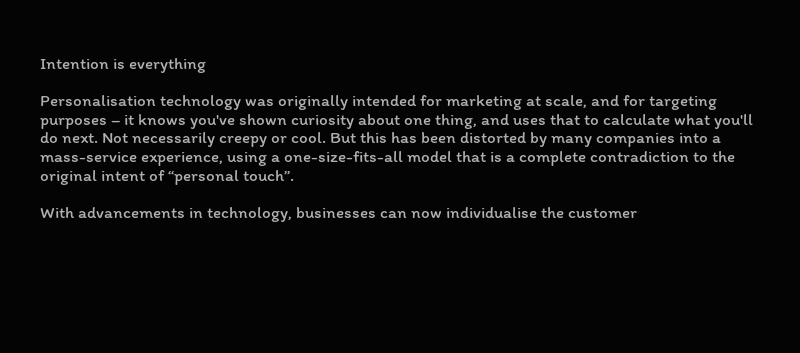Intention is everything

Personalisation technology was originally intended for marketing at scale, and for targeting purposes – it knows you've shown curiosity about one thing, and uses that to calculate what you'll do next. Not necessarily creepy or cool. But this has been distorted by many companies into a mass-service experience, using a one-size-fits-all model that is a complete contradiction to the original intent of “personal touch”.

With advancements in technology, businesses can now individualise the customer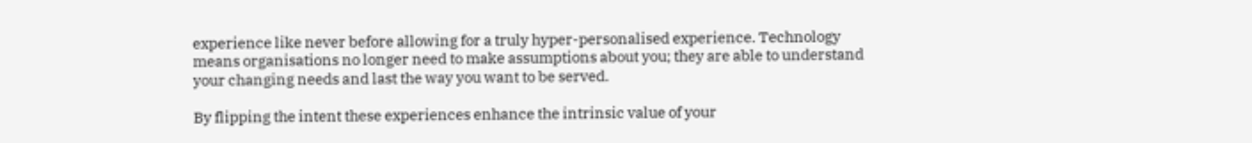experience like never before allowing for a truly hyper-personalised experience. Technology means organisations no longer need to make assumptions about you; they are able to understand your changing needs and last the way you want to be served.

By flipping the intent these experiences enhance the intrinsic value of your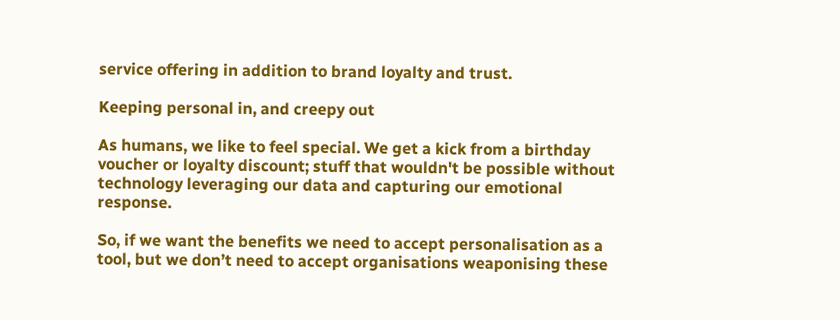service offering in addition to brand loyalty and trust.

Keeping personal in, and creepy out

As humans, we like to feel special. We get a kick from a birthday voucher or loyalty discount; stuff that wouldn't be possible without technology leveraging our data and capturing our emotional response.

So, if we want the benefits we need to accept personalisation as a tool, but we don’t need to accept organisations weaponising these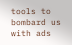tools to bombard us with ads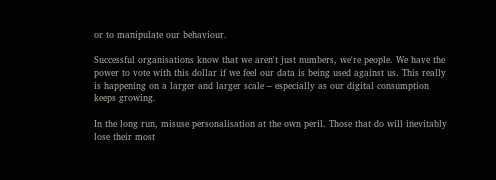or to manipulate our behaviour.

Successful organisations know that we aren't just numbers, we're people. We have the power to vote with this dollar if we feel our data is being used against us. This really is happening on a larger and larger scale – especially as our digital consumption keeps growing.

In the long run, misuse personalisation at the own peril. Those that do will inevitably lose their most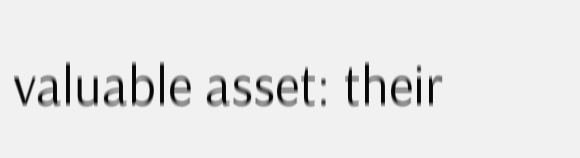valuable asset: their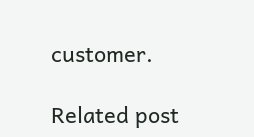customer.

Related post